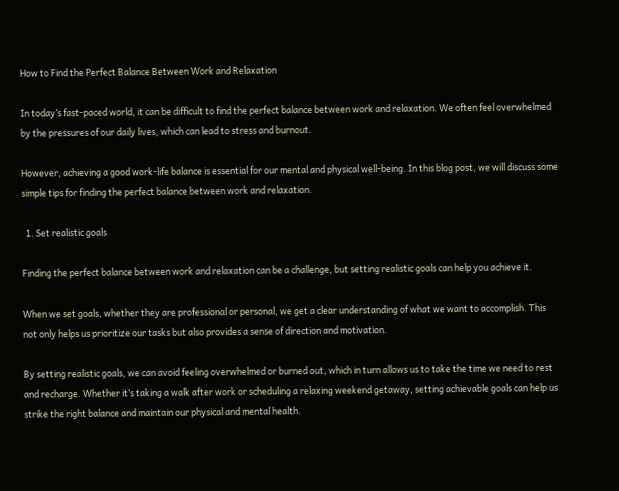How to Find the Perfect Balance Between Work and Relaxation

In today’s fast-paced world, it can be difficult to find the perfect balance between work and relaxation. We often feel overwhelmed by the pressures of our daily lives, which can lead to stress and burnout.

However, achieving a good work-life balance is essential for our mental and physical well-being. In this blog post, we will discuss some simple tips for finding the perfect balance between work and relaxation.

  1. Set realistic goals

Finding the perfect balance between work and relaxation can be a challenge, but setting realistic goals can help you achieve it.

When we set goals, whether they are professional or personal, we get a clear understanding of what we want to accomplish. This not only helps us prioritize our tasks but also provides a sense of direction and motivation.

By setting realistic goals, we can avoid feeling overwhelmed or burned out, which in turn allows us to take the time we need to rest and recharge. Whether it’s taking a walk after work or scheduling a relaxing weekend getaway, setting achievable goals can help us strike the right balance and maintain our physical and mental health.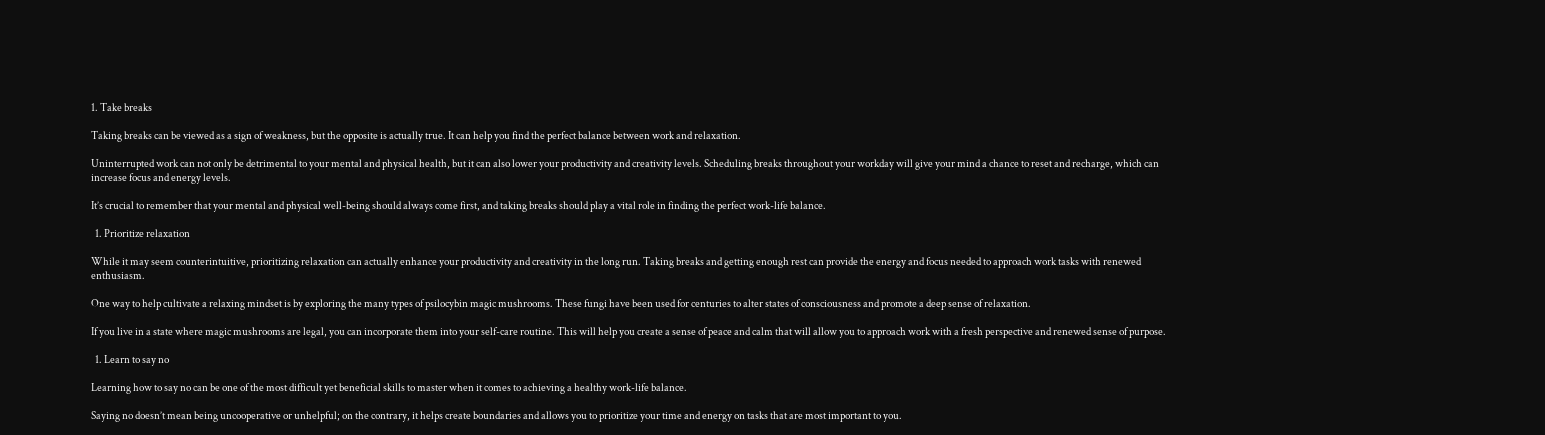1. Take breaks

Taking breaks can be viewed as a sign of weakness, but the opposite is actually true. It can help you find the perfect balance between work and relaxation.

Uninterrupted work can not only be detrimental to your mental and physical health, but it can also lower your productivity and creativity levels. Scheduling breaks throughout your workday will give your mind a chance to reset and recharge, which can increase focus and energy levels.

It’s crucial to remember that your mental and physical well-being should always come first, and taking breaks should play a vital role in finding the perfect work-life balance.

  1. Prioritize relaxation

While it may seem counterintuitive, prioritizing relaxation can actually enhance your productivity and creativity in the long run. Taking breaks and getting enough rest can provide the energy and focus needed to approach work tasks with renewed enthusiasm.

One way to help cultivate a relaxing mindset is by exploring the many types of psilocybin magic mushrooms. These fungi have been used for centuries to alter states of consciousness and promote a deep sense of relaxation.

If you live in a state where magic mushrooms are legal, you can incorporate them into your self-care routine. This will help you create a sense of peace and calm that will allow you to approach work with a fresh perspective and renewed sense of purpose.

  1. Learn to say no

Learning how to say no can be one of the most difficult yet beneficial skills to master when it comes to achieving a healthy work-life balance.

Saying no doesn’t mean being uncooperative or unhelpful; on the contrary, it helps create boundaries and allows you to prioritize your time and energy on tasks that are most important to you.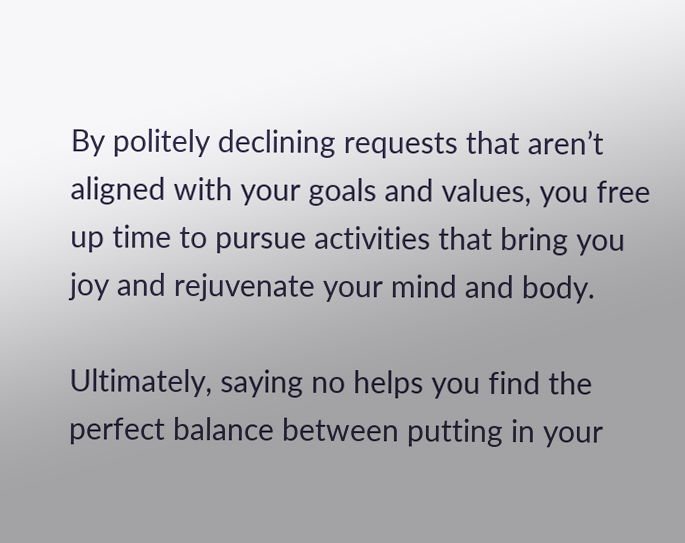By politely declining requests that aren’t aligned with your goals and values, you free up time to pursue activities that bring you joy and rejuvenate your mind and body.

Ultimately, saying no helps you find the perfect balance between putting in your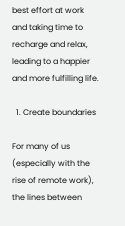best effort at work and taking time to recharge and relax, leading to a happier and more fulfilling life.

  1. Create boundaries

For many of us (especially with the rise of remote work), the lines between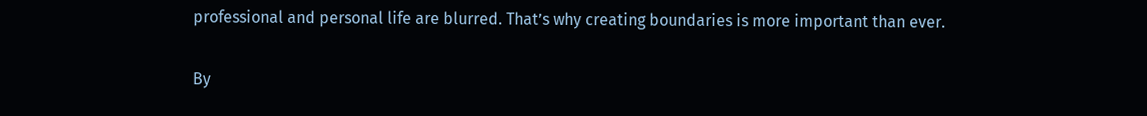professional and personal life are blurred. That’s why creating boundaries is more important than ever.

By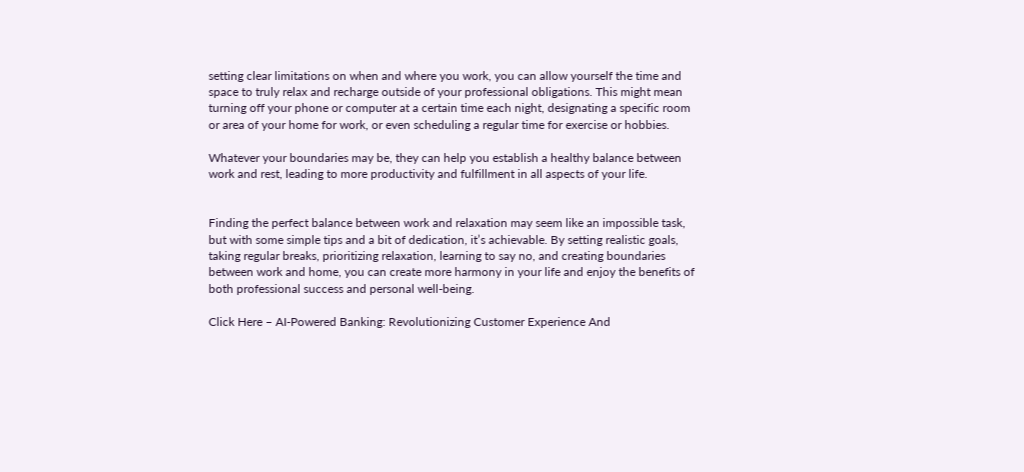setting clear limitations on when and where you work, you can allow yourself the time and space to truly relax and recharge outside of your professional obligations. This might mean turning off your phone or computer at a certain time each night, designating a specific room or area of your home for work, or even scheduling a regular time for exercise or hobbies.

Whatever your boundaries may be, they can help you establish a healthy balance between work and rest, leading to more productivity and fulfillment in all aspects of your life.


Finding the perfect balance between work and relaxation may seem like an impossible task, but with some simple tips and a bit of dedication, it’s achievable. By setting realistic goals, taking regular breaks, prioritizing relaxation, learning to say no, and creating boundaries between work and home, you can create more harmony in your life and enjoy the benefits of both professional success and personal well-being.

Click Here – AI-Powered Banking: Revolutionizing Customer Experience And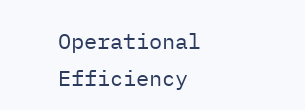Operational Efficiency